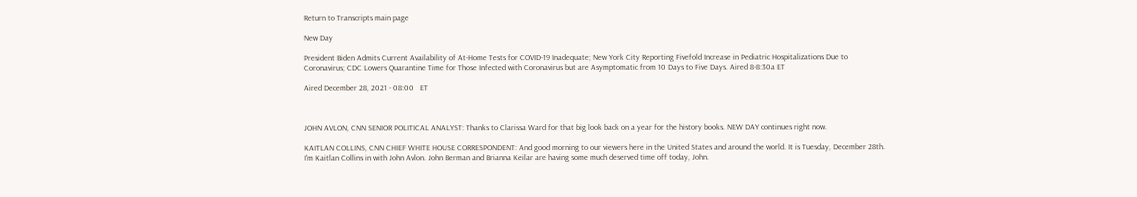Return to Transcripts main page

New Day

President Biden Admits Current Availability of At-Home Tests for COVID-19 Inadequate; New York City Reporting Fivefold Increase in Pediatric Hospitalizations Due to Coronavirus; CDC Lowers Quarantine Time for Those Infected with Coronavirus but are Asymptomatic from 10 Days to Five Days. Aired 8-8:30a ET

Aired December 28, 2021 - 08:00   ET



JOHN AVLON, CNN SENIOR POLITICAL ANALYST: Thanks to Clarissa Ward for that big look back on a year for the history books. NEW DAY continues right now.

KAITLAN COLLINS, CNN CHIEF WHITE HOUSE CORRESPONDENT: And good morning to our viewers here in the United States and around the world. It is Tuesday, December 28th. I'm Kaitlan Collins in with John Avlon. John Berman and Brianna Keilar are having some much deserved time off today, John.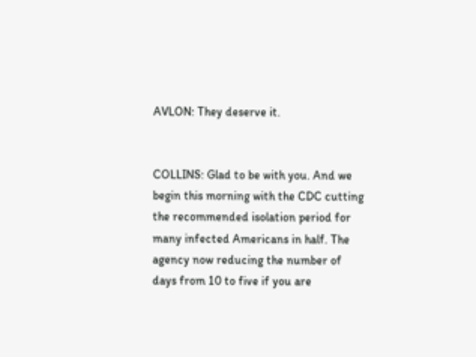AVLON: They deserve it.


COLLINS: Glad to be with you. And we begin this morning with the CDC cutting the recommended isolation period for many infected Americans in half. The agency now reducing the number of days from 10 to five if you are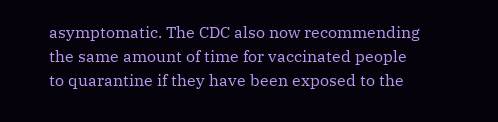asymptomatic. The CDC also now recommending the same amount of time for vaccinated people to quarantine if they have been exposed to the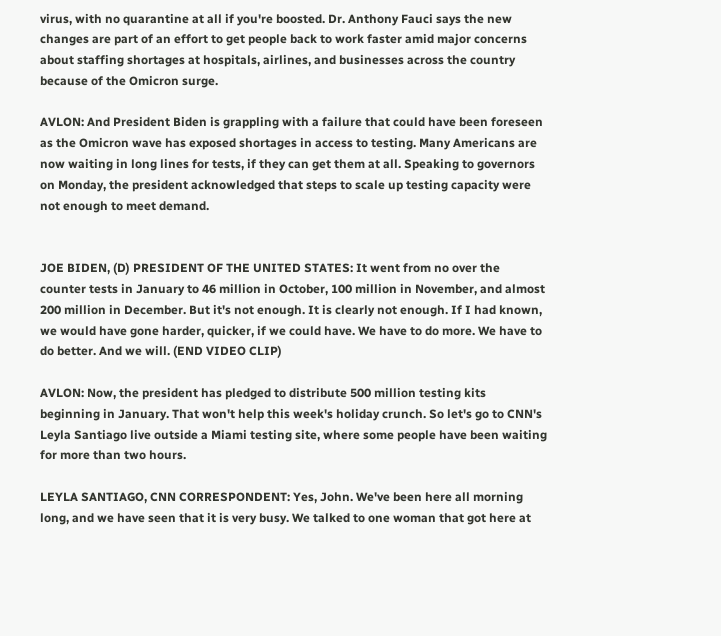virus, with no quarantine at all if you're boosted. Dr. Anthony Fauci says the new changes are part of an effort to get people back to work faster amid major concerns about staffing shortages at hospitals, airlines, and businesses across the country because of the Omicron surge.

AVLON: And President Biden is grappling with a failure that could have been foreseen as the Omicron wave has exposed shortages in access to testing. Many Americans are now waiting in long lines for tests, if they can get them at all. Speaking to governors on Monday, the president acknowledged that steps to scale up testing capacity were not enough to meet demand.


JOE BIDEN, (D) PRESIDENT OF THE UNITED STATES: It went from no over the counter tests in January to 46 million in October, 100 million in November, and almost 200 million in December. But it's not enough. It is clearly not enough. If I had known, we would have gone harder, quicker, if we could have. We have to do more. We have to do better. And we will. (END VIDEO CLIP)

AVLON: Now, the president has pledged to distribute 500 million testing kits beginning in January. That won't help this week's holiday crunch. So let's go to CNN's Leyla Santiago live outside a Miami testing site, where some people have been waiting for more than two hours.

LEYLA SANTIAGO, CNN CORRESPONDENT: Yes, John. We've been here all morning long, and we have seen that it is very busy. We talked to one woman that got here at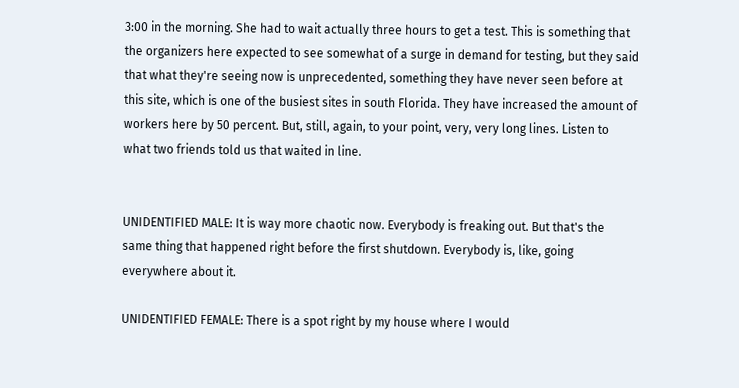3:00 in the morning. She had to wait actually three hours to get a test. This is something that the organizers here expected to see somewhat of a surge in demand for testing, but they said that what they're seeing now is unprecedented, something they have never seen before at this site, which is one of the busiest sites in south Florida. They have increased the amount of workers here by 50 percent. But, still, again, to your point, very, very long lines. Listen to what two friends told us that waited in line.


UNIDENTIFIED MALE: It is way more chaotic now. Everybody is freaking out. But that's the same thing that happened right before the first shutdown. Everybody is, like, going everywhere about it.

UNIDENTIFIED FEMALE: There is a spot right by my house where I would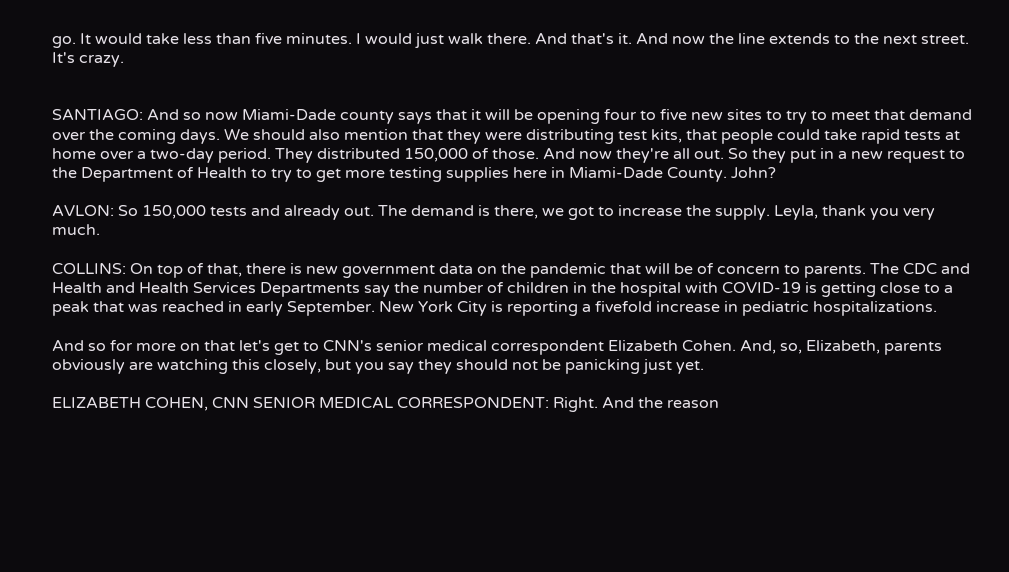go. It would take less than five minutes. I would just walk there. And that's it. And now the line extends to the next street. It's crazy.


SANTIAGO: And so now Miami-Dade county says that it will be opening four to five new sites to try to meet that demand over the coming days. We should also mention that they were distributing test kits, that people could take rapid tests at home over a two-day period. They distributed 150,000 of those. And now they're all out. So they put in a new request to the Department of Health to try to get more testing supplies here in Miami-Dade County. John?

AVLON: So 150,000 tests and already out. The demand is there, we got to increase the supply. Leyla, thank you very much.

COLLINS: On top of that, there is new government data on the pandemic that will be of concern to parents. The CDC and Health and Health Services Departments say the number of children in the hospital with COVID-19 is getting close to a peak that was reached in early September. New York City is reporting a fivefold increase in pediatric hospitalizations.

And so for more on that let's get to CNN's senior medical correspondent Elizabeth Cohen. And, so, Elizabeth, parents obviously are watching this closely, but you say they should not be panicking just yet.

ELIZABETH COHEN, CNN SENIOR MEDICAL CORRESPONDENT: Right. And the reason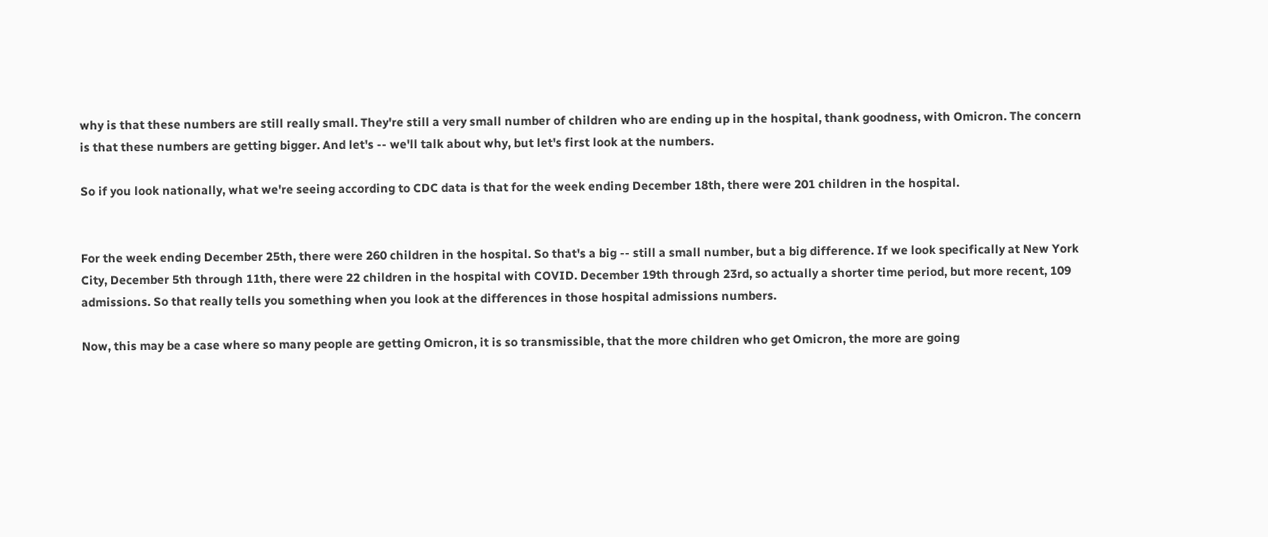why is that these numbers are still really small. They're still a very small number of children who are ending up in the hospital, thank goodness, with Omicron. The concern is that these numbers are getting bigger. And let's -- we'll talk about why, but let's first look at the numbers.

So if you look nationally, what we're seeing according to CDC data is that for the week ending December 18th, there were 201 children in the hospital.


For the week ending December 25th, there were 260 children in the hospital. So that's a big -- still a small number, but a big difference. If we look specifically at New York City, December 5th through 11th, there were 22 children in the hospital with COVID. December 19th through 23rd, so actually a shorter time period, but more recent, 109 admissions. So that really tells you something when you look at the differences in those hospital admissions numbers.

Now, this may be a case where so many people are getting Omicron, it is so transmissible, that the more children who get Omicron, the more are going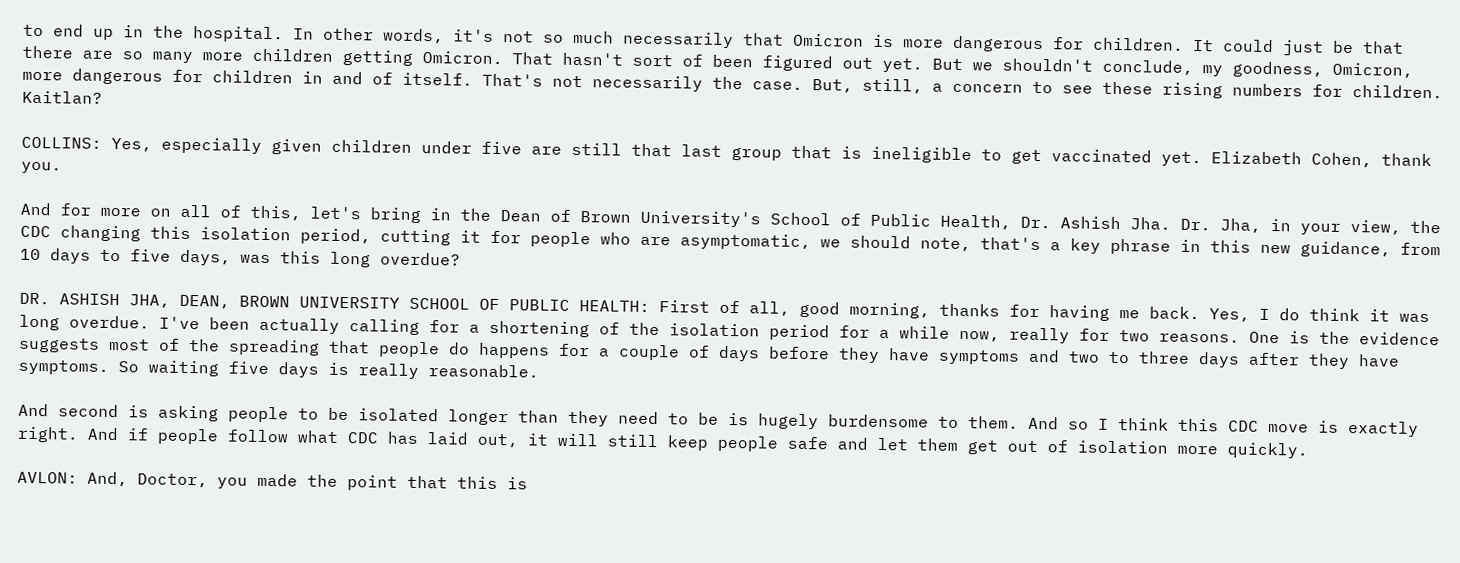to end up in the hospital. In other words, it's not so much necessarily that Omicron is more dangerous for children. It could just be that there are so many more children getting Omicron. That hasn't sort of been figured out yet. But we shouldn't conclude, my goodness, Omicron, more dangerous for children in and of itself. That's not necessarily the case. But, still, a concern to see these rising numbers for children. Kaitlan?

COLLINS: Yes, especially given children under five are still that last group that is ineligible to get vaccinated yet. Elizabeth Cohen, thank you.

And for more on all of this, let's bring in the Dean of Brown University's School of Public Health, Dr. Ashish Jha. Dr. Jha, in your view, the CDC changing this isolation period, cutting it for people who are asymptomatic, we should note, that's a key phrase in this new guidance, from 10 days to five days, was this long overdue?

DR. ASHISH JHA, DEAN, BROWN UNIVERSITY SCHOOL OF PUBLIC HEALTH: First of all, good morning, thanks for having me back. Yes, I do think it was long overdue. I've been actually calling for a shortening of the isolation period for a while now, really for two reasons. One is the evidence suggests most of the spreading that people do happens for a couple of days before they have symptoms and two to three days after they have symptoms. So waiting five days is really reasonable.

And second is asking people to be isolated longer than they need to be is hugely burdensome to them. And so I think this CDC move is exactly right. And if people follow what CDC has laid out, it will still keep people safe and let them get out of isolation more quickly.

AVLON: And, Doctor, you made the point that this is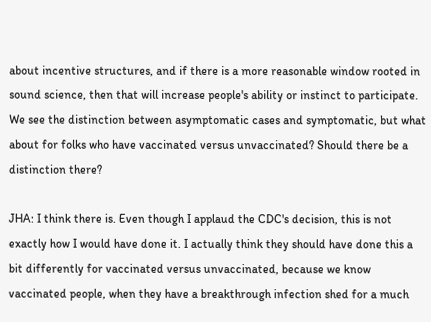about incentive structures, and if there is a more reasonable window rooted in sound science, then that will increase people's ability or instinct to participate. We see the distinction between asymptomatic cases and symptomatic, but what about for folks who have vaccinated versus unvaccinated? Should there be a distinction there?

JHA: I think there is. Even though I applaud the CDC's decision, this is not exactly how I would have done it. I actually think they should have done this a bit differently for vaccinated versus unvaccinated, because we know vaccinated people, when they have a breakthrough infection shed for a much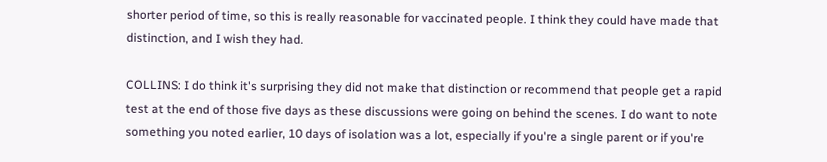shorter period of time, so this is really reasonable for vaccinated people. I think they could have made that distinction, and I wish they had.

COLLINS: I do think it's surprising they did not make that distinction or recommend that people get a rapid test at the end of those five days as these discussions were going on behind the scenes. I do want to note something you noted earlier, 10 days of isolation was a lot, especially if you're a single parent or if you're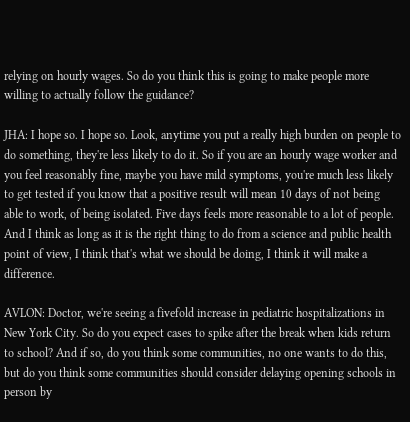relying on hourly wages. So do you think this is going to make people more willing to actually follow the guidance?

JHA: I hope so. I hope so. Look, anytime you put a really high burden on people to do something, they're less likely to do it. So if you are an hourly wage worker and you feel reasonably fine, maybe you have mild symptoms, you're much less likely to get tested if you know that a positive result will mean 10 days of not being able to work, of being isolated. Five days feels more reasonable to a lot of people. And I think as long as it is the right thing to do from a science and public health point of view, I think that's what we should be doing, I think it will make a difference.

AVLON: Doctor, we're seeing a fivefold increase in pediatric hospitalizations in New York City. So do you expect cases to spike after the break when kids return to school? And if so, do you think some communities, no one wants to do this, but do you think some communities should consider delaying opening schools in person by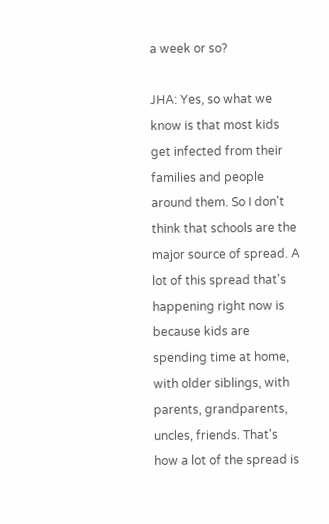a week or so?

JHA: Yes, so what we know is that most kids get infected from their families and people around them. So I don't think that schools are the major source of spread. A lot of this spread that's happening right now is because kids are spending time at home, with older siblings, with parents, grandparents, uncles, friends. That's how a lot of the spread is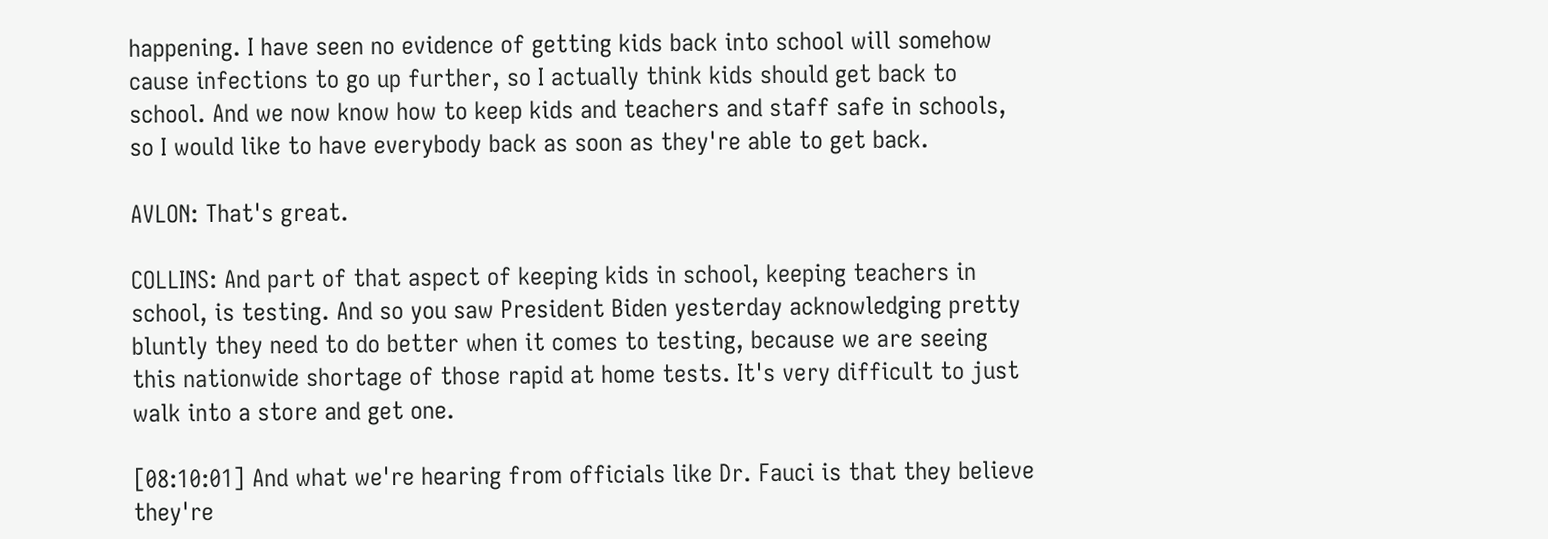happening. I have seen no evidence of getting kids back into school will somehow cause infections to go up further, so I actually think kids should get back to school. And we now know how to keep kids and teachers and staff safe in schools, so I would like to have everybody back as soon as they're able to get back.

AVLON: That's great.

COLLINS: And part of that aspect of keeping kids in school, keeping teachers in school, is testing. And so you saw President Biden yesterday acknowledging pretty bluntly they need to do better when it comes to testing, because we are seeing this nationwide shortage of those rapid at home tests. It's very difficult to just walk into a store and get one.

[08:10:01] And what we're hearing from officials like Dr. Fauci is that they believe they're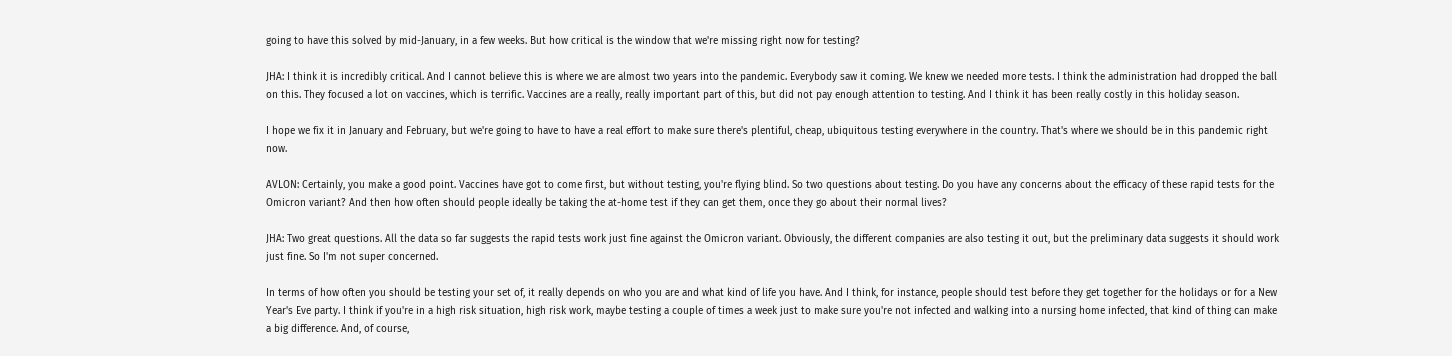going to have this solved by mid-January, in a few weeks. But how critical is the window that we're missing right now for testing?

JHA: I think it is incredibly critical. And I cannot believe this is where we are almost two years into the pandemic. Everybody saw it coming. We knew we needed more tests. I think the administration had dropped the ball on this. They focused a lot on vaccines, which is terrific. Vaccines are a really, really important part of this, but did not pay enough attention to testing. And I think it has been really costly in this holiday season.

I hope we fix it in January and February, but we're going to have to have a real effort to make sure there's plentiful, cheap, ubiquitous testing everywhere in the country. That's where we should be in this pandemic right now.

AVLON: Certainly, you make a good point. Vaccines have got to come first, but without testing, you're flying blind. So two questions about testing. Do you have any concerns about the efficacy of these rapid tests for the Omicron variant? And then how often should people ideally be taking the at-home test if they can get them, once they go about their normal lives?

JHA: Two great questions. All the data so far suggests the rapid tests work just fine against the Omicron variant. Obviously, the different companies are also testing it out, but the preliminary data suggests it should work just fine. So I'm not super concerned.

In terms of how often you should be testing your set of, it really depends on who you are and what kind of life you have. And I think, for instance, people should test before they get together for the holidays or for a New Year's Eve party. I think if you're in a high risk situation, high risk work, maybe testing a couple of times a week just to make sure you're not infected and walking into a nursing home infected, that kind of thing can make a big difference. And, of course,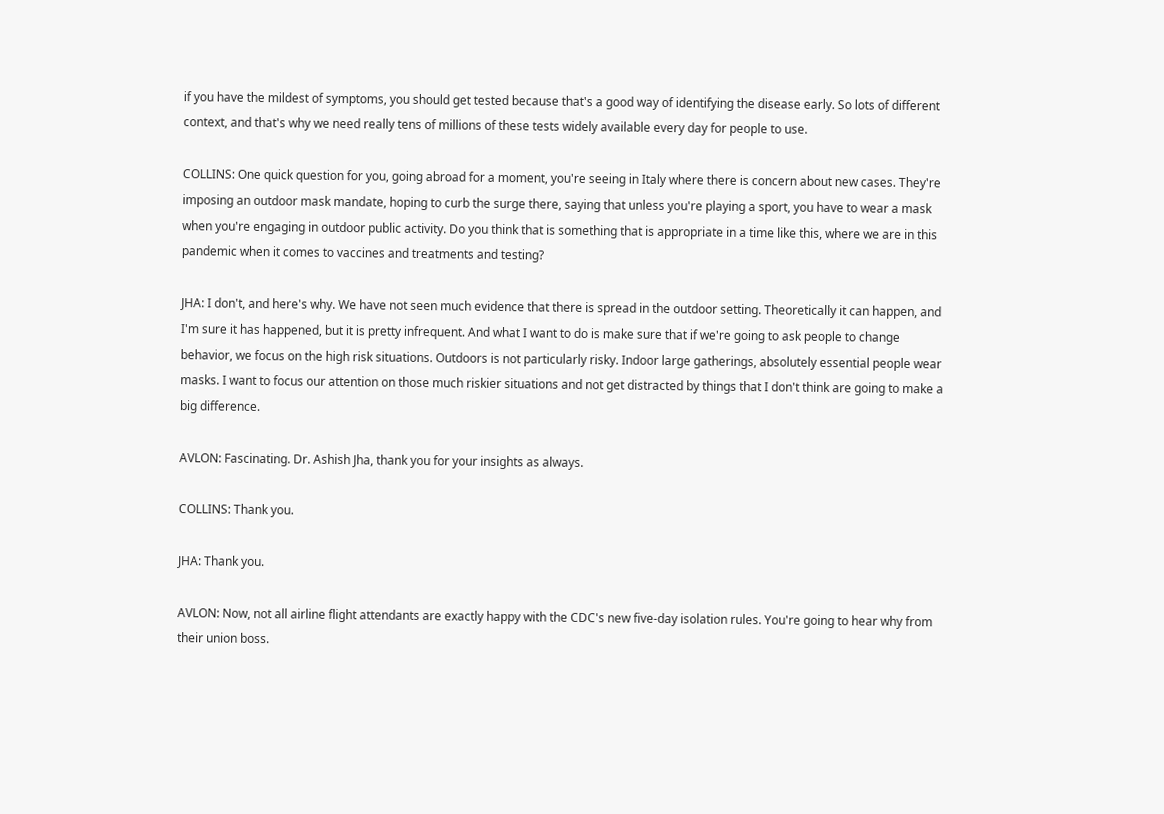if you have the mildest of symptoms, you should get tested because that's a good way of identifying the disease early. So lots of different context, and that's why we need really tens of millions of these tests widely available every day for people to use.

COLLINS: One quick question for you, going abroad for a moment, you're seeing in Italy where there is concern about new cases. They're imposing an outdoor mask mandate, hoping to curb the surge there, saying that unless you're playing a sport, you have to wear a mask when you're engaging in outdoor public activity. Do you think that is something that is appropriate in a time like this, where we are in this pandemic when it comes to vaccines and treatments and testing?

JHA: I don't, and here's why. We have not seen much evidence that there is spread in the outdoor setting. Theoretically it can happen, and I'm sure it has happened, but it is pretty infrequent. And what I want to do is make sure that if we're going to ask people to change behavior, we focus on the high risk situations. Outdoors is not particularly risky. Indoor large gatherings, absolutely essential people wear masks. I want to focus our attention on those much riskier situations and not get distracted by things that I don't think are going to make a big difference.

AVLON: Fascinating. Dr. Ashish Jha, thank you for your insights as always.

COLLINS: Thank you.

JHA: Thank you.

AVLON: Now, not all airline flight attendants are exactly happy with the CDC's new five-day isolation rules. You're going to hear why from their union boss.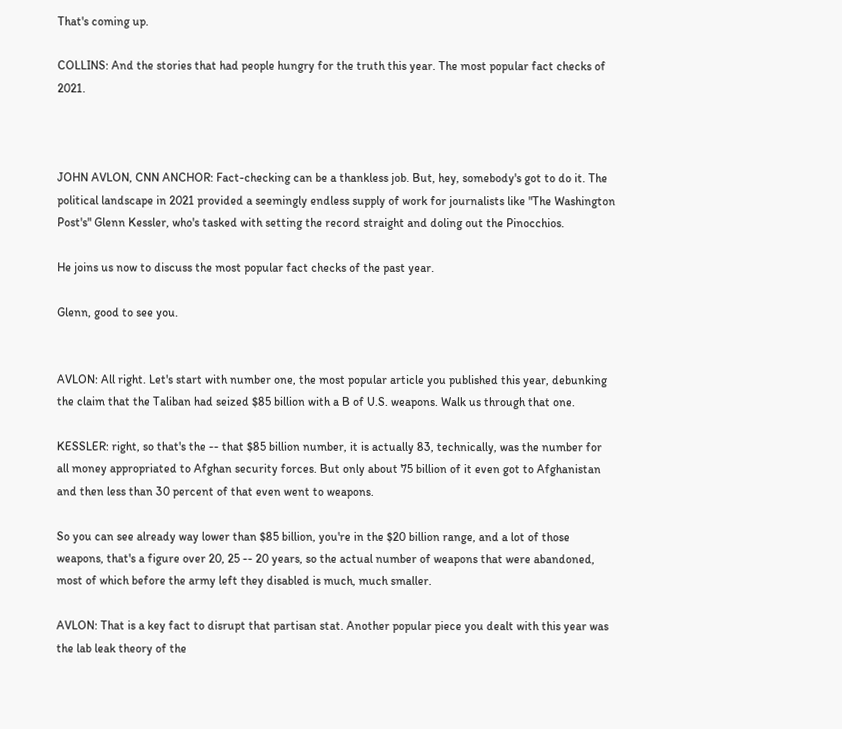That's coming up.

COLLINS: And the stories that had people hungry for the truth this year. The most popular fact checks of 2021.



JOHN AVLON, CNN ANCHOR: Fact-checking can be a thankless job. But, hey, somebody's got to do it. The political landscape in 2021 provided a seemingly endless supply of work for journalists like "The Washington Post's" Glenn Kessler, who's tasked with setting the record straight and doling out the Pinocchios.

He joins us now to discuss the most popular fact checks of the past year.

Glenn, good to see you.


AVLON: All right. Let's start with number one, the most popular article you published this year, debunking the claim that the Taliban had seized $85 billion with a B of U.S. weapons. Walk us through that one.

KESSLER: right, so that's the -- that $85 billion number, it is actually 83, technically, was the number for all money appropriated to Afghan security forces. But only about 75 billion of it even got to Afghanistan and then less than 30 percent of that even went to weapons.

So you can see already way lower than $85 billion, you're in the $20 billion range, and a lot of those weapons, that's a figure over 20, 25 -- 20 years, so the actual number of weapons that were abandoned, most of which before the army left they disabled is much, much smaller.

AVLON: That is a key fact to disrupt that partisan stat. Another popular piece you dealt with this year was the lab leak theory of the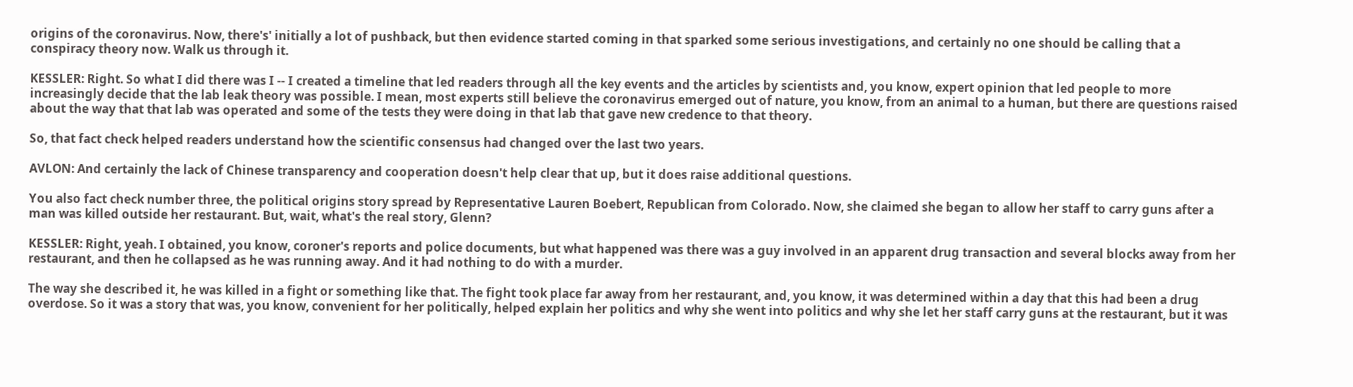origins of the coronavirus. Now, there's' initially a lot of pushback, but then evidence started coming in that sparked some serious investigations, and certainly no one should be calling that a conspiracy theory now. Walk us through it.

KESSLER: Right. So what I did there was I -- I created a timeline that led readers through all the key events and the articles by scientists and, you know, expert opinion that led people to more increasingly decide that the lab leak theory was possible. I mean, most experts still believe the coronavirus emerged out of nature, you know, from an animal to a human, but there are questions raised about the way that that lab was operated and some of the tests they were doing in that lab that gave new credence to that theory.

So, that fact check helped readers understand how the scientific consensus had changed over the last two years.

AVLON: And certainly the lack of Chinese transparency and cooperation doesn't help clear that up, but it does raise additional questions.

You also fact check number three, the political origins story spread by Representative Lauren Boebert, Republican from Colorado. Now, she claimed she began to allow her staff to carry guns after a man was killed outside her restaurant. But, wait, what's the real story, Glenn?

KESSLER: Right, yeah. I obtained, you know, coroner's reports and police documents, but what happened was there was a guy involved in an apparent drug transaction and several blocks away from her restaurant, and then he collapsed as he was running away. And it had nothing to do with a murder.

The way she described it, he was killed in a fight or something like that. The fight took place far away from her restaurant, and, you know, it was determined within a day that this had been a drug overdose. So it was a story that was, you know, convenient for her politically, helped explain her politics and why she went into politics and why she let her staff carry guns at the restaurant, but it was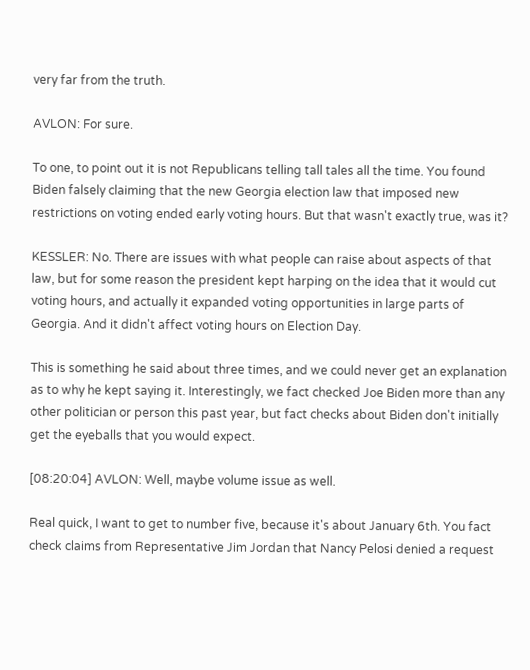very far from the truth.

AVLON: For sure.

To one, to point out it is not Republicans telling tall tales all the time. You found Biden falsely claiming that the new Georgia election law that imposed new restrictions on voting ended early voting hours. But that wasn't exactly true, was it?

KESSLER: No. There are issues with what people can raise about aspects of that law, but for some reason the president kept harping on the idea that it would cut voting hours, and actually it expanded voting opportunities in large parts of Georgia. And it didn't affect voting hours on Election Day.

This is something he said about three times, and we could never get an explanation as to why he kept saying it. Interestingly, we fact checked Joe Biden more than any other politician or person this past year, but fact checks about Biden don't initially get the eyeballs that you would expect.

[08:20:04] AVLON: Well, maybe volume issue as well.

Real quick, I want to get to number five, because it's about January 6th. You fact check claims from Representative Jim Jordan that Nancy Pelosi denied a request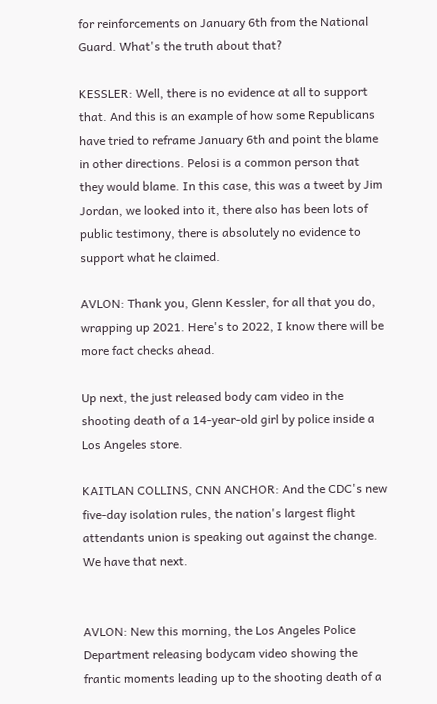for reinforcements on January 6th from the National Guard. What's the truth about that?

KESSLER: Well, there is no evidence at all to support that. And this is an example of how some Republicans have tried to reframe January 6th and point the blame in other directions. Pelosi is a common person that they would blame. In this case, this was a tweet by Jim Jordan, we looked into it, there also has been lots of public testimony, there is absolutely no evidence to support what he claimed.

AVLON: Thank you, Glenn Kessler, for all that you do, wrapping up 2021. Here's to 2022, I know there will be more fact checks ahead.

Up next, the just released body cam video in the shooting death of a 14-year-old girl by police inside a Los Angeles store.

KAITLAN COLLINS, CNN ANCHOR: And the CDC's new five-day isolation rules, the nation's largest flight attendants union is speaking out against the change. We have that next.


AVLON: New this morning, the Los Angeles Police Department releasing bodycam video showing the frantic moments leading up to the shooting death of a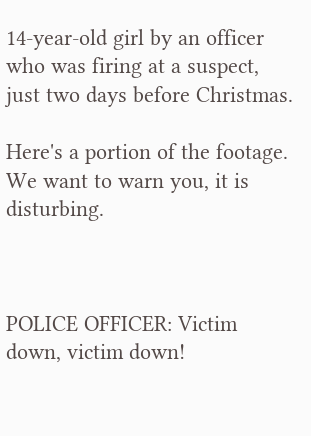14-year-old girl by an officer who was firing at a suspect, just two days before Christmas.

Here's a portion of the footage. We want to warn you, it is disturbing.



POLICE OFFICER: Victim down, victim down!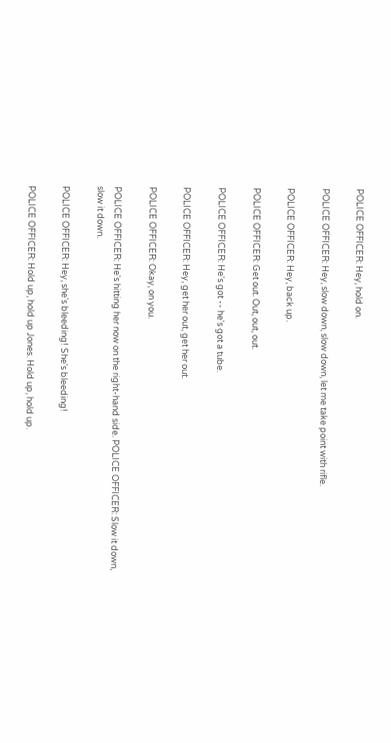POLICE OFFICER: Hey, hold on.

POLICE OFFICER: Hey, slow down, slow down, let me take point with rifle.

POLICE OFFICER: Hey, back up.

POLICE OFFICER: Get out. Out, out, out.

POLICE OFFICER: He's got -- he's got a tube.

POLICE OFFICER: Hey, get her out, get her out.

POLICE OFFICER: Okay, on you.

POLICE OFFICER: He's hitting her now on the right-hand side. POLICE OFFICER: Slow it down, slow it down.

POLICE OFFICER: Hey, she's bleeding! She's bleeding!

POLICE OFFICER: Hold up, hold up Jones. Hold up, hold up.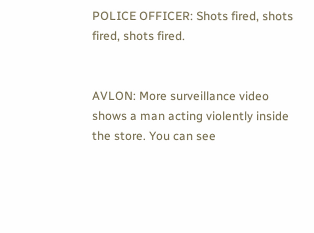POLICE OFFICER: Shots fired, shots fired, shots fired.


AVLON: More surveillance video shows a man acting violently inside the store. You can see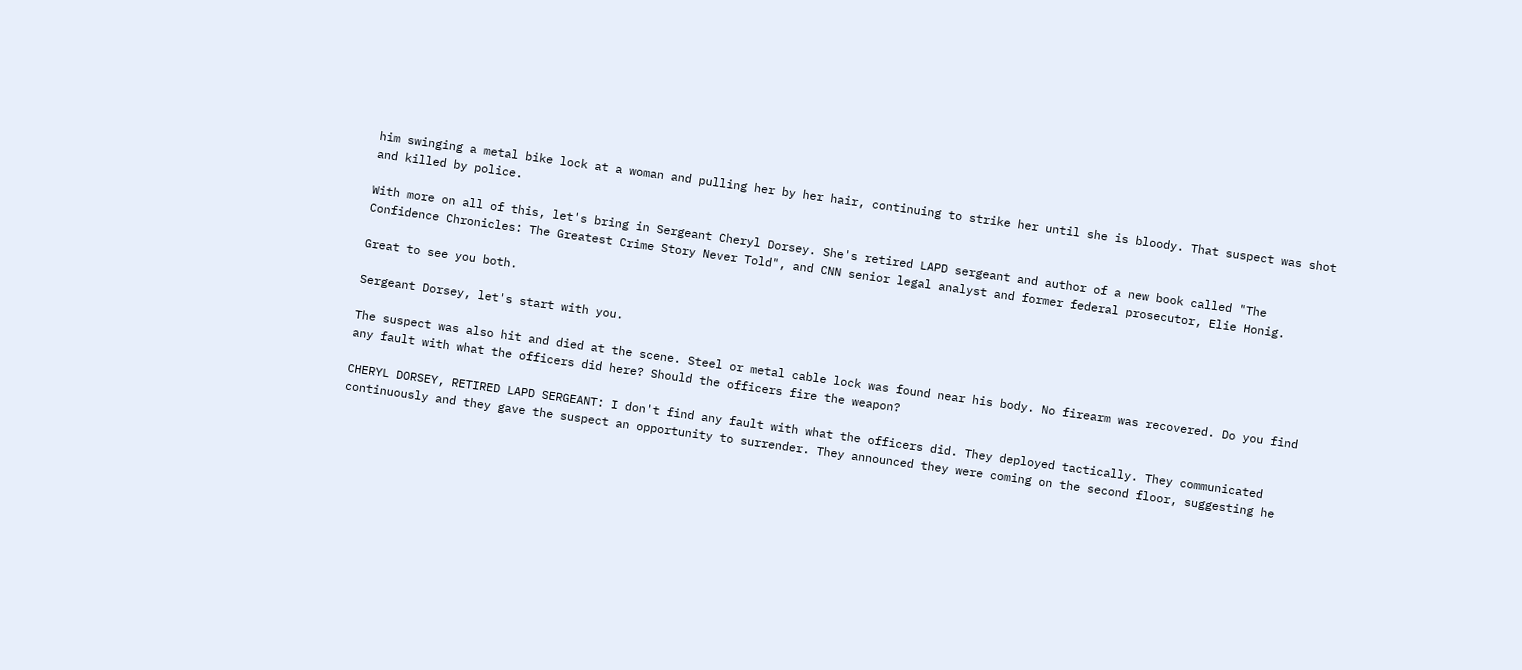him swinging a metal bike lock at a woman and pulling her by her hair, continuing to strike her until she is bloody. That suspect was shot and killed by police.

With more on all of this, let's bring in Sergeant Cheryl Dorsey. She's retired LAPD sergeant and author of a new book called "The Confidence Chronicles: The Greatest Crime Story Never Told", and CNN senior legal analyst and former federal prosecutor, Elie Honig.

Great to see you both.

Sergeant Dorsey, let's start with you.

The suspect was also hit and died at the scene. Steel or metal cable lock was found near his body. No firearm was recovered. Do you find any fault with what the officers did here? Should the officers fire the weapon?

CHERYL DORSEY, RETIRED LAPD SERGEANT: I don't find any fault with what the officers did. They deployed tactically. They communicated continuously and they gave the suspect an opportunity to surrender. They announced they were coming on the second floor, suggesting he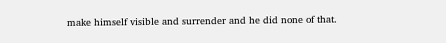make himself visible and surrender and he did none of that.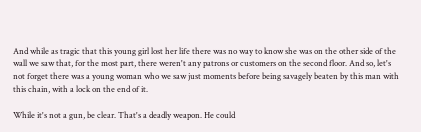And while as tragic that this young girl lost her life there was no way to know she was on the other side of the wall we saw that, for the most part, there weren't any patrons or customers on the second floor. And so, let's not forget there was a young woman who we saw just moments before being savagely beaten by this man with this chain, with a lock on the end of it.

While it's not a gun, be clear. That's a deadly weapon. He could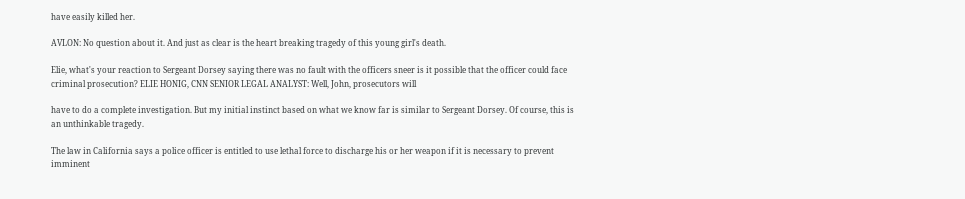have easily killed her.

AVLON: No question about it. And just as clear is the heart breaking tragedy of this young girl's death.

Elie, what's your reaction to Sergeant Dorsey saying there was no fault with the officers sneer is it possible that the officer could face criminal prosecution? ELIE HONIG, CNN SENIOR LEGAL ANALYST: Well, John, prosecutors will

have to do a complete investigation. But my initial instinct based on what we know far is similar to Sergeant Dorsey. Of course, this is an unthinkable tragedy.

The law in California says a police officer is entitled to use lethal force to discharge his or her weapon if it is necessary to prevent imminent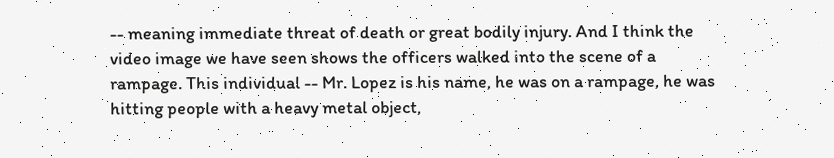-- meaning immediate threat of death or great bodily injury. And I think the video image we have seen shows the officers walked into the scene of a rampage. This individual -- Mr. Lopez is his name, he was on a rampage, he was hitting people with a heavy metal object,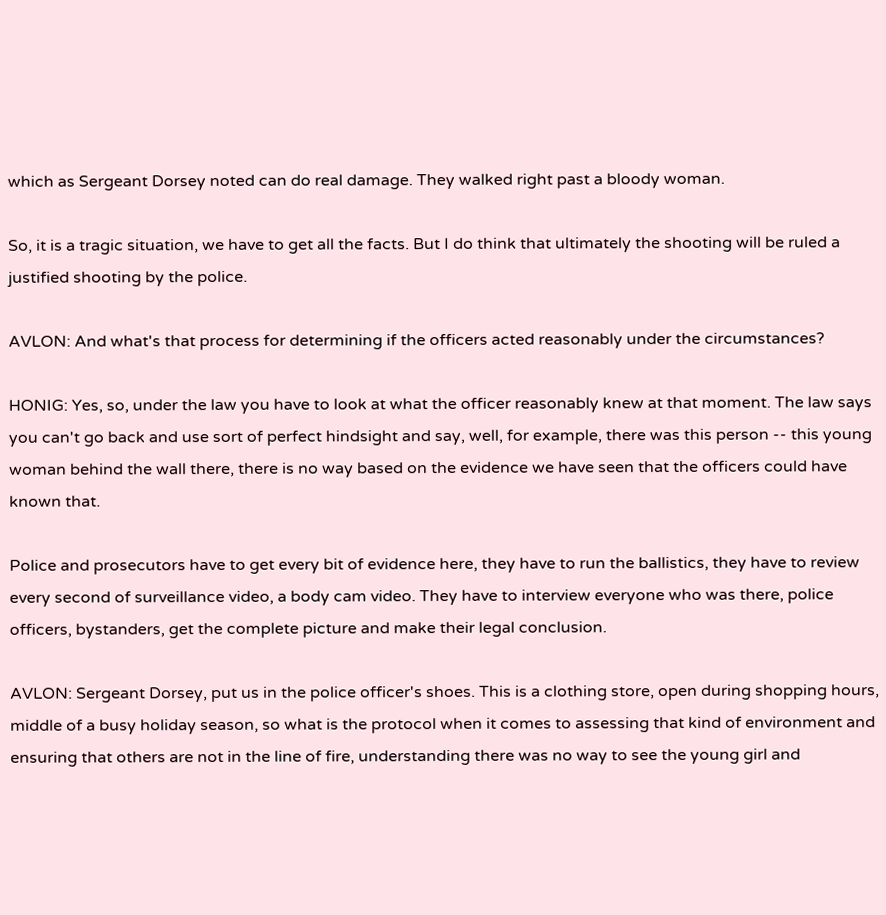which as Sergeant Dorsey noted can do real damage. They walked right past a bloody woman.

So, it is a tragic situation, we have to get all the facts. But I do think that ultimately the shooting will be ruled a justified shooting by the police.

AVLON: And what's that process for determining if the officers acted reasonably under the circumstances?

HONIG: Yes, so, under the law you have to look at what the officer reasonably knew at that moment. The law says you can't go back and use sort of perfect hindsight and say, well, for example, there was this person -- this young woman behind the wall there, there is no way based on the evidence we have seen that the officers could have known that.

Police and prosecutors have to get every bit of evidence here, they have to run the ballistics, they have to review every second of surveillance video, a body cam video. They have to interview everyone who was there, police officers, bystanders, get the complete picture and make their legal conclusion.

AVLON: Sergeant Dorsey, put us in the police officer's shoes. This is a clothing store, open during shopping hours, middle of a busy holiday season, so what is the protocol when it comes to assessing that kind of environment and ensuring that others are not in the line of fire, understanding there was no way to see the young girl and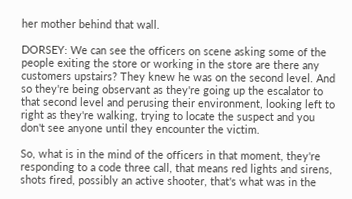her mother behind that wall.

DORSEY: We can see the officers on scene asking some of the people exiting the store or working in the store are there any customers upstairs? They knew he was on the second level. And so they're being observant as they're going up the escalator to that second level and perusing their environment, looking left to right as they're walking, trying to locate the suspect and you don't see anyone until they encounter the victim.

So, what is in the mind of the officers in that moment, they're responding to a code three call, that means red lights and sirens, shots fired, possibly an active shooter, that's what was in the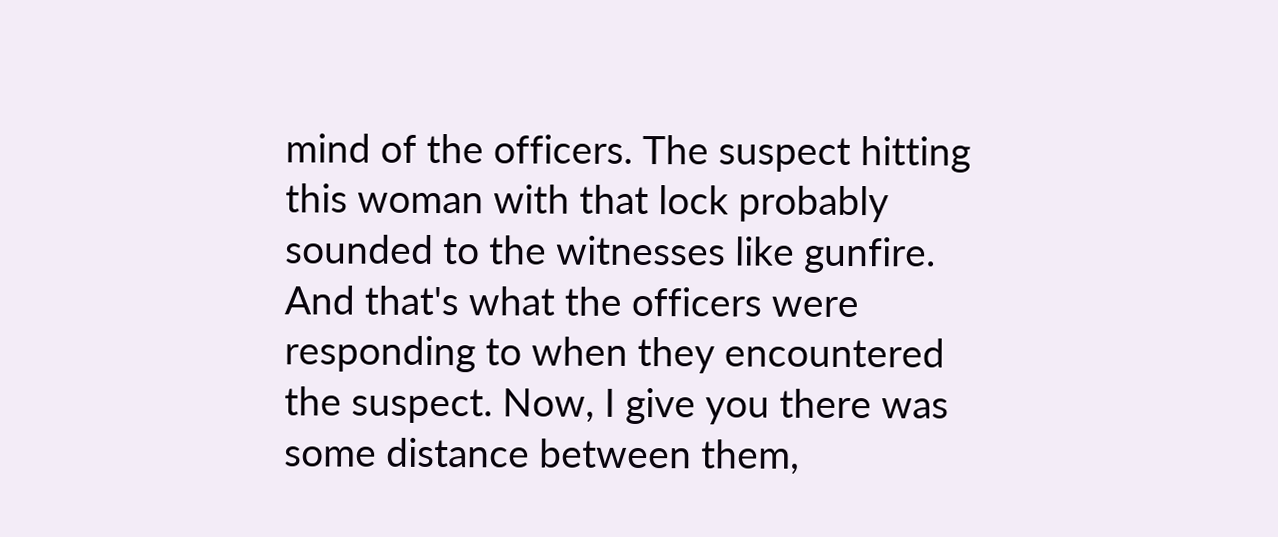mind of the officers. The suspect hitting this woman with that lock probably sounded to the witnesses like gunfire. And that's what the officers were responding to when they encountered the suspect. Now, I give you there was some distance between them,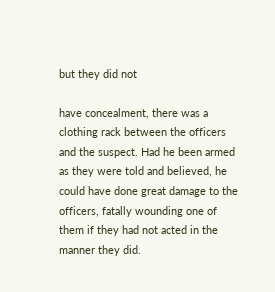but they did not

have concealment, there was a clothing rack between the officers and the suspect. Had he been armed as they were told and believed, he could have done great damage to the officers, fatally wounding one of them if they had not acted in the manner they did.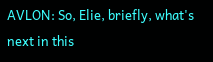AVLON: So, Elie, briefly, what's next in this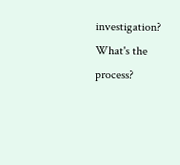investigation? What's the process?